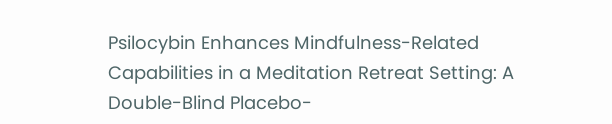Psilocybin Enhances Mindfulness-Related Capabilities in a Meditation Retreat Setting: A Double-Blind Placebo-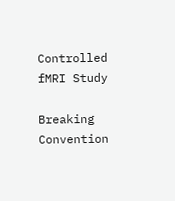Controlled fMRI Study

Breaking Convention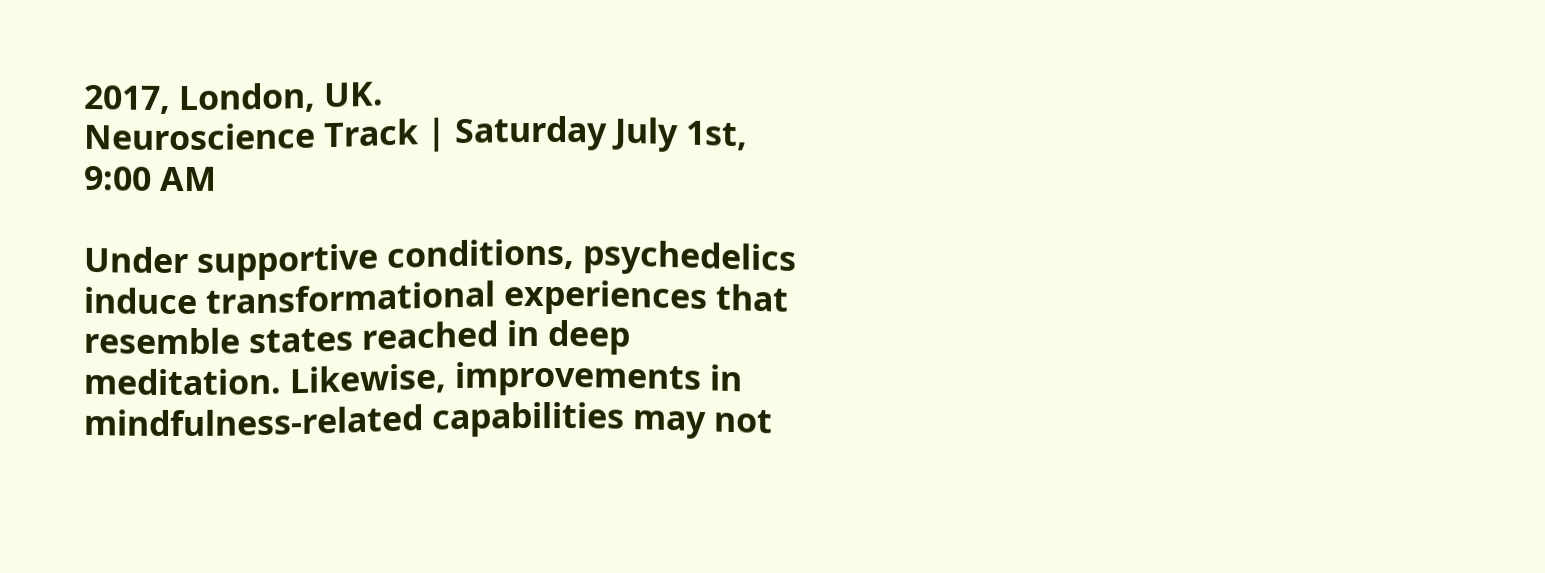2017, London, UK.
Neuroscience Track | Saturday July 1st, 9:00 AM

Under supportive conditions, psychedelics induce transformational experiences that resemble states reached in deep meditation. Likewise, improvements in mindfulness-related capabilities may not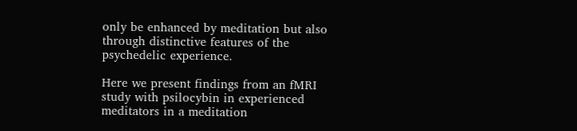only be enhanced by meditation but also through distinctive features of the psychedelic experience.

Here we present findings from an fMRI study with psilocybin in experienced meditators in a meditation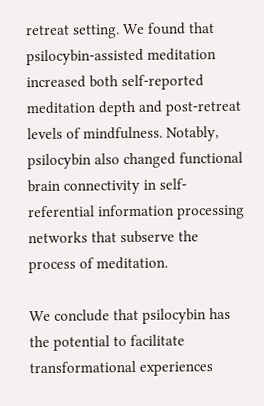retreat setting. We found that psilocybin-assisted meditation increased both self-reported meditation depth and post-retreat levels of mindfulness. Notably, psilocybin also changed functional brain connectivity in self-referential information processing networks that subserve the process of meditation.

We conclude that psilocybin has the potential to facilitate transformational experiences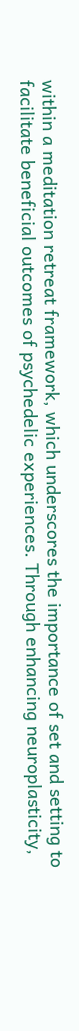within a meditation retreat framework, which underscores the importance of set and setting to facilitate beneficial outcomes of psychedelic experiences. Through enhancing neuroplasticity,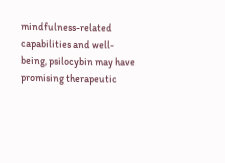mindfulness-related capabilities and well-being, psilocybin may have promising therapeutic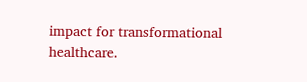impact for transformational healthcare.